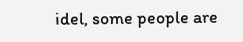idel, some people are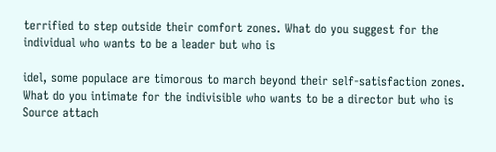terrified to step outside their comfort zones. What do you suggest for the individual who wants to be a leader but who is

idel, some populace are timorous to march beyond their self-satisfaction zones. What do you intimate for the indivisible who wants to be a director but who is
Source attach